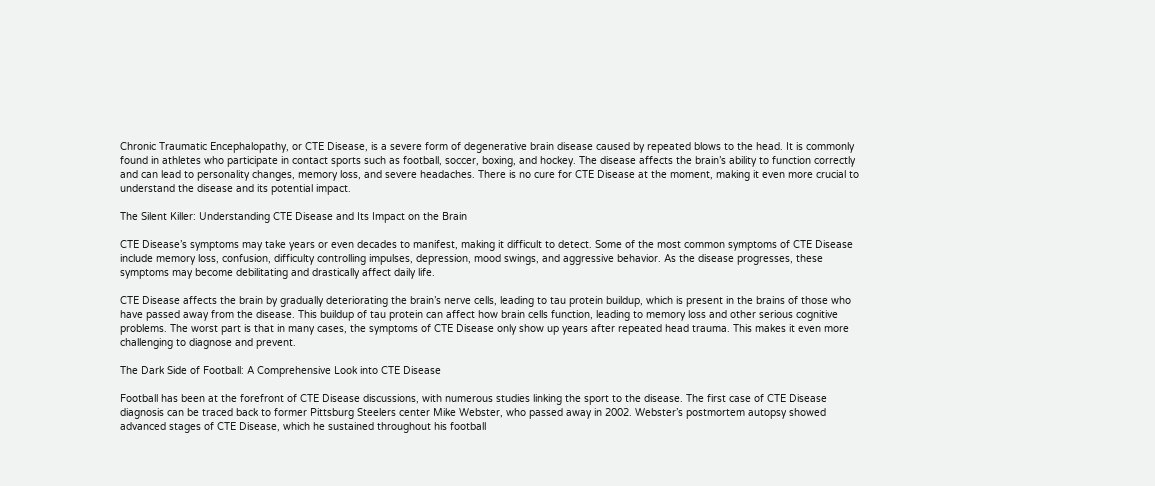Chronic Traumatic Encephalopathy, or CTE Disease, is a severe form of degenerative brain disease caused by repeated blows to the head. It is commonly found in athletes who participate in contact sports such as football, soccer, boxing, and hockey. The disease affects the brain’s ability to function correctly and can lead to personality changes, memory loss, and severe headaches. There is no cure for CTE Disease at the moment, making it even more crucial to understand the disease and its potential impact.

The Silent Killer: Understanding CTE Disease and Its Impact on the Brain

CTE Disease’s symptoms may take years or even decades to manifest, making it difficult to detect. Some of the most common symptoms of CTE Disease include memory loss, confusion, difficulty controlling impulses, depression, mood swings, and aggressive behavior. As the disease progresses, these symptoms may become debilitating and drastically affect daily life.

CTE Disease affects the brain by gradually deteriorating the brain’s nerve cells, leading to tau protein buildup, which is present in the brains of those who have passed away from the disease. This buildup of tau protein can affect how brain cells function, leading to memory loss and other serious cognitive problems. The worst part is that in many cases, the symptoms of CTE Disease only show up years after repeated head trauma. This makes it even more challenging to diagnose and prevent.

The Dark Side of Football: A Comprehensive Look into CTE Disease

Football has been at the forefront of CTE Disease discussions, with numerous studies linking the sport to the disease. The first case of CTE Disease diagnosis can be traced back to former Pittsburg Steelers center Mike Webster, who passed away in 2002. Webster’s postmortem autopsy showed advanced stages of CTE Disease, which he sustained throughout his football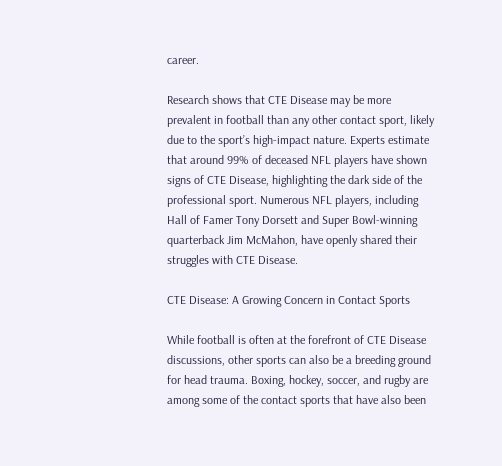career.

Research shows that CTE Disease may be more prevalent in football than any other contact sport, likely due to the sport’s high-impact nature. Experts estimate that around 99% of deceased NFL players have shown signs of CTE Disease, highlighting the dark side of the professional sport. Numerous NFL players, including Hall of Famer Tony Dorsett and Super Bowl-winning quarterback Jim McMahon, have openly shared their struggles with CTE Disease.

CTE Disease: A Growing Concern in Contact Sports

While football is often at the forefront of CTE Disease discussions, other sports can also be a breeding ground for head trauma. Boxing, hockey, soccer, and rugby are among some of the contact sports that have also been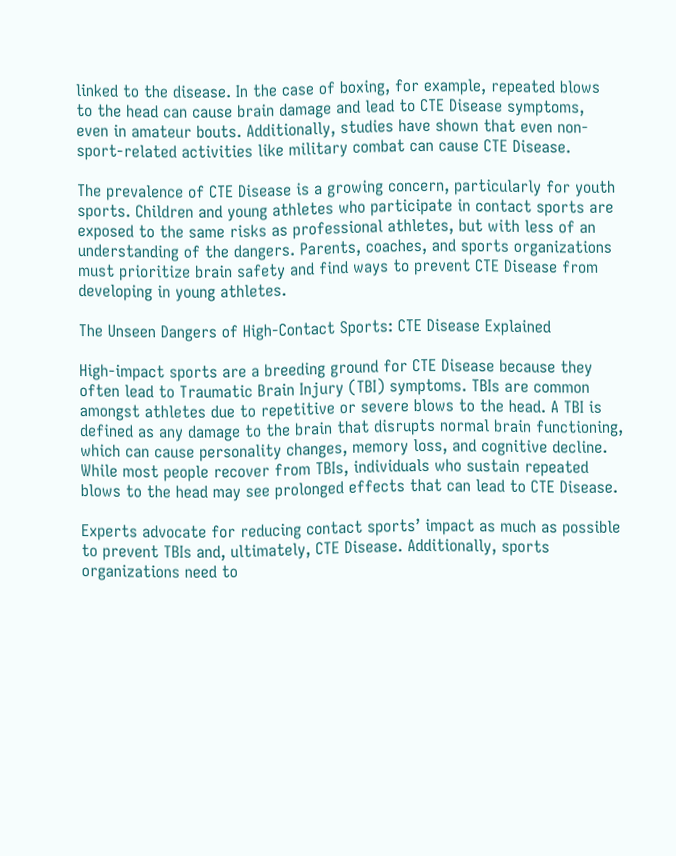linked to the disease. In the case of boxing, for example, repeated blows to the head can cause brain damage and lead to CTE Disease symptoms, even in amateur bouts. Additionally, studies have shown that even non-sport-related activities like military combat can cause CTE Disease.

The prevalence of CTE Disease is a growing concern, particularly for youth sports. Children and young athletes who participate in contact sports are exposed to the same risks as professional athletes, but with less of an understanding of the dangers. Parents, coaches, and sports organizations must prioritize brain safety and find ways to prevent CTE Disease from developing in young athletes.

The Unseen Dangers of High-Contact Sports: CTE Disease Explained

High-impact sports are a breeding ground for CTE Disease because they often lead to Traumatic Brain Injury (TBI) symptoms. TBIs are common amongst athletes due to repetitive or severe blows to the head. A TBI is defined as any damage to the brain that disrupts normal brain functioning, which can cause personality changes, memory loss, and cognitive decline. While most people recover from TBIs, individuals who sustain repeated blows to the head may see prolonged effects that can lead to CTE Disease.

Experts advocate for reducing contact sports’ impact as much as possible to prevent TBIs and, ultimately, CTE Disease. Additionally, sports organizations need to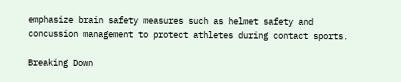emphasize brain safety measures such as helmet safety and concussion management to protect athletes during contact sports.

Breaking Down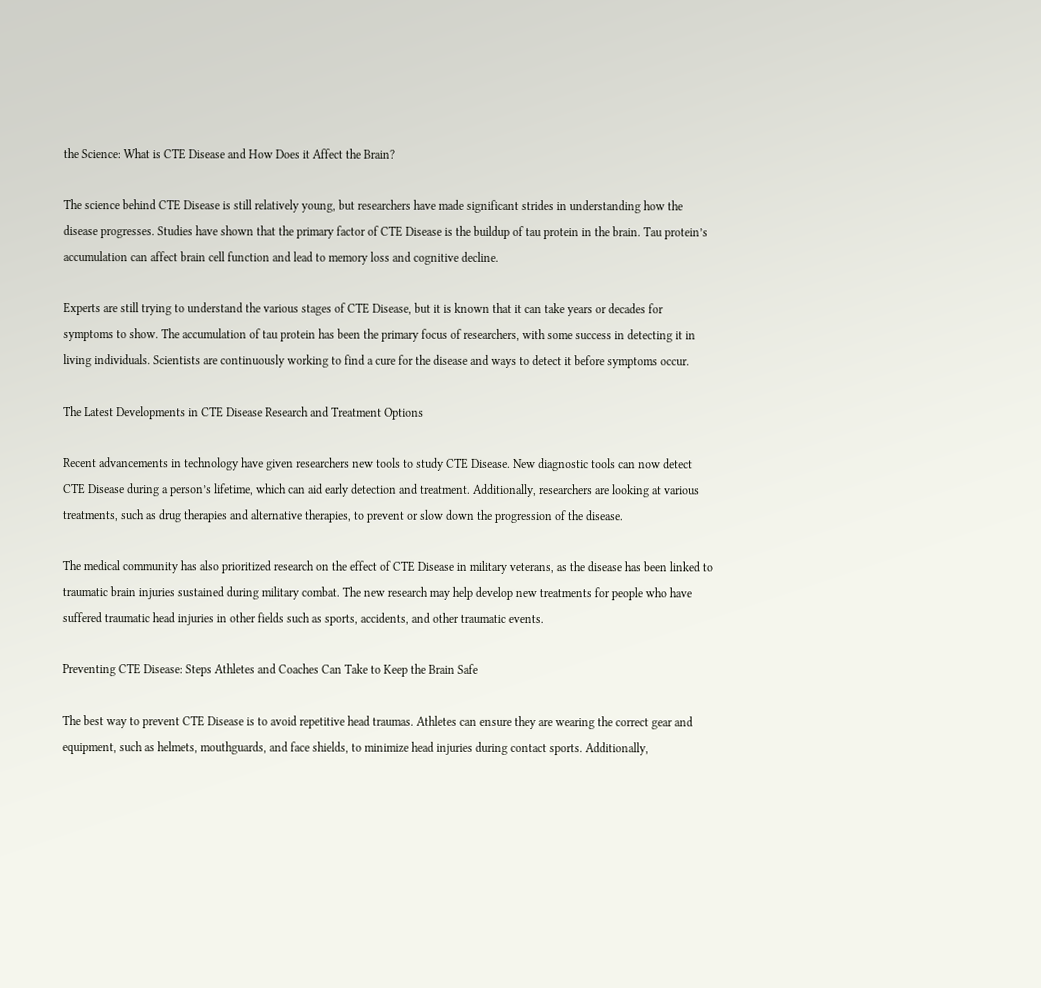the Science: What is CTE Disease and How Does it Affect the Brain?

The science behind CTE Disease is still relatively young, but researchers have made significant strides in understanding how the disease progresses. Studies have shown that the primary factor of CTE Disease is the buildup of tau protein in the brain. Tau protein’s accumulation can affect brain cell function and lead to memory loss and cognitive decline.

Experts are still trying to understand the various stages of CTE Disease, but it is known that it can take years or decades for symptoms to show. The accumulation of tau protein has been the primary focus of researchers, with some success in detecting it in living individuals. Scientists are continuously working to find a cure for the disease and ways to detect it before symptoms occur.

The Latest Developments in CTE Disease Research and Treatment Options

Recent advancements in technology have given researchers new tools to study CTE Disease. New diagnostic tools can now detect CTE Disease during a person’s lifetime, which can aid early detection and treatment. Additionally, researchers are looking at various treatments, such as drug therapies and alternative therapies, to prevent or slow down the progression of the disease.

The medical community has also prioritized research on the effect of CTE Disease in military veterans, as the disease has been linked to traumatic brain injuries sustained during military combat. The new research may help develop new treatments for people who have suffered traumatic head injuries in other fields such as sports, accidents, and other traumatic events.

Preventing CTE Disease: Steps Athletes and Coaches Can Take to Keep the Brain Safe

The best way to prevent CTE Disease is to avoid repetitive head traumas. Athletes can ensure they are wearing the correct gear and equipment, such as helmets, mouthguards, and face shields, to minimize head injuries during contact sports. Additionally,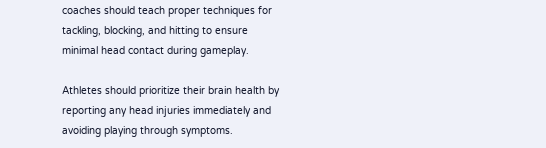coaches should teach proper techniques for tackling, blocking, and hitting to ensure minimal head contact during gameplay.

Athletes should prioritize their brain health by reporting any head injuries immediately and avoiding playing through symptoms.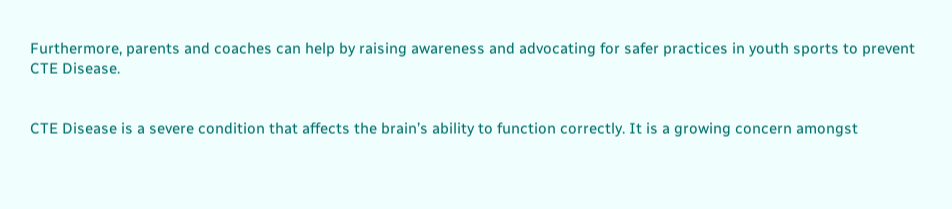Furthermore, parents and coaches can help by raising awareness and advocating for safer practices in youth sports to prevent CTE Disease.


CTE Disease is a severe condition that affects the brain’s ability to function correctly. It is a growing concern amongst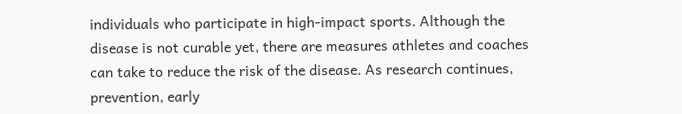individuals who participate in high-impact sports. Although the disease is not curable yet, there are measures athletes and coaches can take to reduce the risk of the disease. As research continues, prevention, early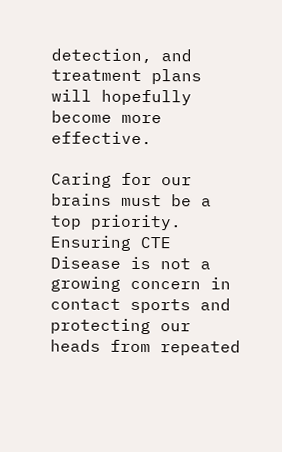detection, and treatment plans will hopefully become more effective.

Caring for our brains must be a top priority. Ensuring CTE Disease is not a growing concern in contact sports and protecting our heads from repeated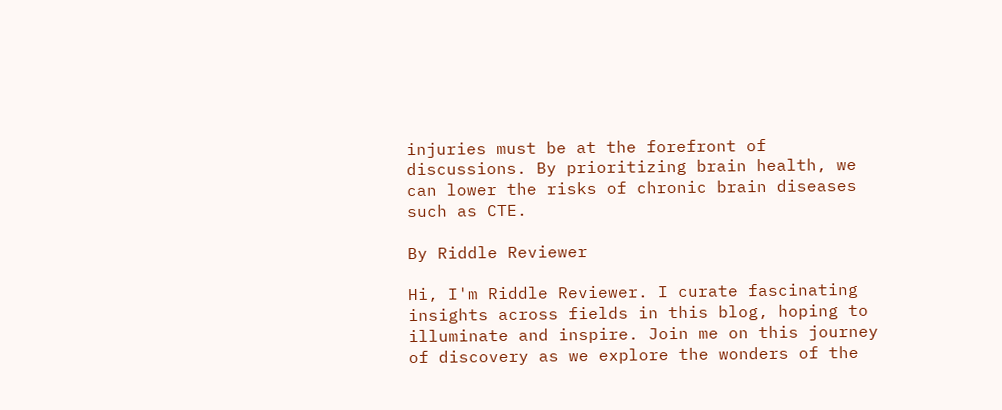injuries must be at the forefront of discussions. By prioritizing brain health, we can lower the risks of chronic brain diseases such as CTE.

By Riddle Reviewer

Hi, I'm Riddle Reviewer. I curate fascinating insights across fields in this blog, hoping to illuminate and inspire. Join me on this journey of discovery as we explore the wonders of the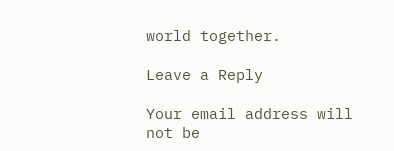world together.

Leave a Reply

Your email address will not be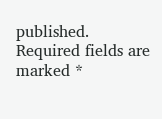published. Required fields are marked *